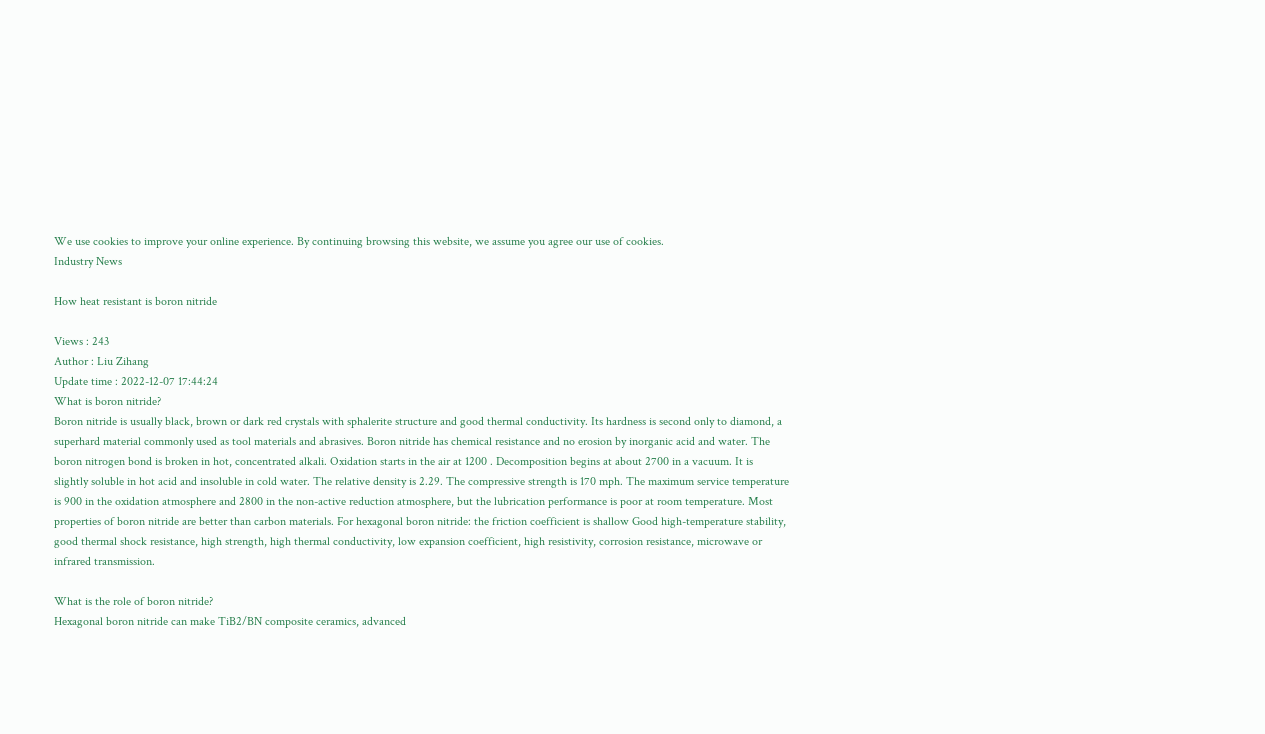We use cookies to improve your online experience. By continuing browsing this website, we assume you agree our use of cookies.
Industry News

How heat resistant is boron nitride

Views : 243
Author : Liu Zihang
Update time : 2022-12-07 17:44:24
What is boron nitride?
Boron nitride is usually black, brown or dark red crystals with sphalerite structure and good thermal conductivity. Its hardness is second only to diamond, a superhard material commonly used as tool materials and abrasives. Boron nitride has chemical resistance and no erosion by inorganic acid and water. The boron nitrogen bond is broken in hot, concentrated alkali. Oxidation starts in the air at 1200 . Decomposition begins at about 2700 in a vacuum. It is slightly soluble in hot acid and insoluble in cold water. The relative density is 2.29. The compressive strength is 170 mph. The maximum service temperature is 900 in the oxidation atmosphere and 2800 in the non-active reduction atmosphere, but the lubrication performance is poor at room temperature. Most properties of boron nitride are better than carbon materials. For hexagonal boron nitride: the friction coefficient is shallow Good high-temperature stability, good thermal shock resistance, high strength, high thermal conductivity, low expansion coefficient, high resistivity, corrosion resistance, microwave or infrared transmission.

What is the role of boron nitride?
Hexagonal boron nitride can make TiB2/BN composite ceramics, advanced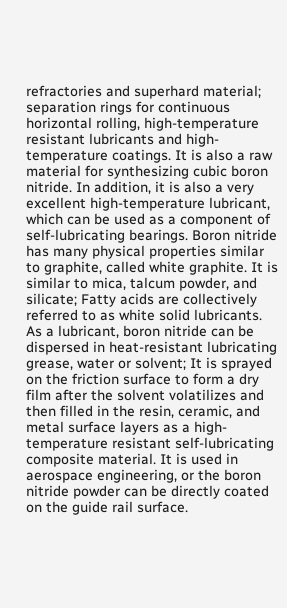refractories and superhard material; separation rings for continuous horizontal rolling, high-temperature resistant lubricants and high-temperature coatings. It is also a raw material for synthesizing cubic boron nitride. In addition, it is also a very excellent high-temperature lubricant, which can be used as a component of self-lubricating bearings. Boron nitride has many physical properties similar to graphite, called white graphite. It is similar to mica, talcum powder, and silicate; Fatty acids are collectively referred to as white solid lubricants. As a lubricant, boron nitride can be dispersed in heat-resistant lubricating grease, water or solvent; It is sprayed on the friction surface to form a dry film after the solvent volatilizes and then filled in the resin, ceramic, and metal surface layers as a high-temperature resistant self-lubricating composite material. It is used in aerospace engineering, or the boron nitride powder can be directly coated on the guide rail surface.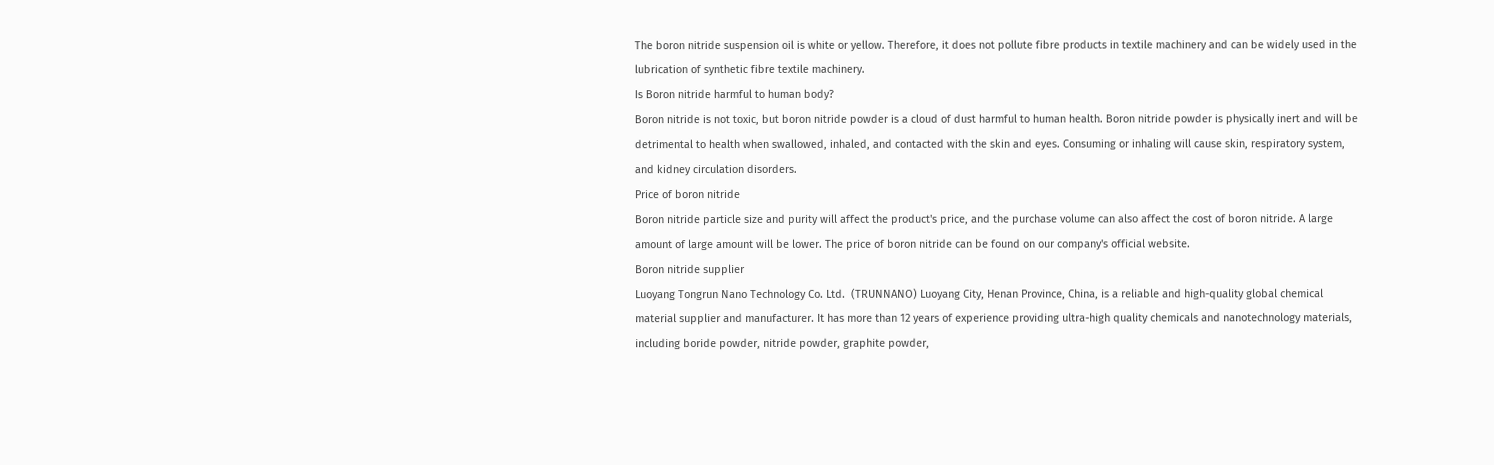The boron nitride suspension oil is white or yellow. Therefore, it does not pollute fibre products in textile machinery and can be widely used in the lubrication of synthetic fibre textile machinery.
Is Boron nitride harmful to human body?
Boron nitride is not toxic, but boron nitride powder is a cloud of dust harmful to human health. Boron nitride powder is physically inert and will be detrimental to health when swallowed, inhaled, and contacted with the skin and eyes. Consuming or inhaling will cause skin, respiratory system, and kidney circulation disorders.
Price of boron nitride
Boron nitride particle size and purity will affect the product's price, and the purchase volume can also affect the cost of boron nitride. A large amount of large amount will be lower. The price of boron nitride can be found on our company's official website.
Boron nitride supplier
Luoyang Tongrun Nano Technology Co. Ltd.  (TRUNNANO) Luoyang City, Henan Province, China, is a reliable and high-quality global chemical material supplier and manufacturer. It has more than 12 years of experience providing ultra-high quality chemicals and nanotechnology materials, including boride powder, nitride powder, graphite powder,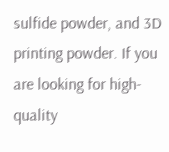sulfide powder, and 3D printing powder. If you are looking for high-quality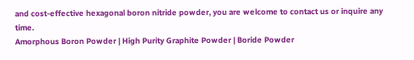and cost-effective hexagonal boron nitride powder, you are welcome to contact us or inquire any time.
Amorphous Boron Powder | High Purity Graphite Powder | Boride Powder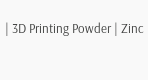| 3D Printing Powder | Zinc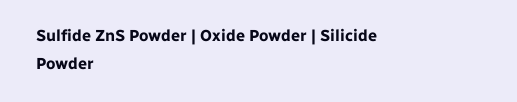Sulfide ZnS Powder | Oxide Powder | Silicide Powder